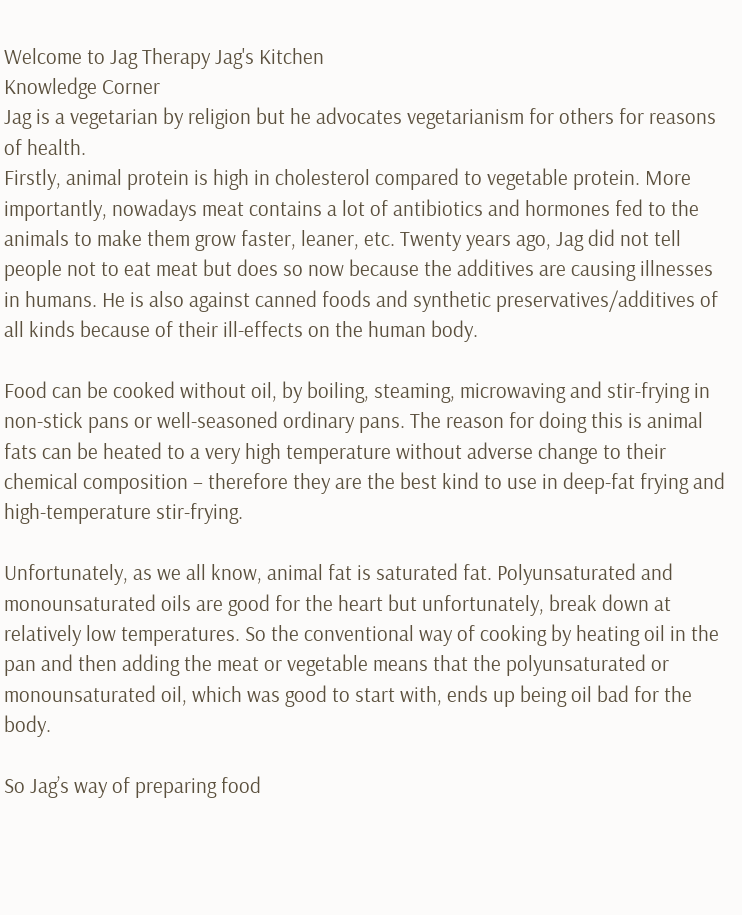Welcome to Jag Therapy Jag's Kitchen
Knowledge Corner
Jag is a vegetarian by religion but he advocates vegetarianism for others for reasons of health.
Firstly, animal protein is high in cholesterol compared to vegetable protein. More importantly, nowadays meat contains a lot of antibiotics and hormones fed to the animals to make them grow faster, leaner, etc. Twenty years ago, Jag did not tell people not to eat meat but does so now because the additives are causing illnesses in humans. He is also against canned foods and synthetic preservatives/additives of all kinds because of their ill-effects on the human body.

Food can be cooked without oil, by boiling, steaming, microwaving and stir-frying in non-stick pans or well-seasoned ordinary pans. The reason for doing this is animal fats can be heated to a very high temperature without adverse change to their chemical composition – therefore they are the best kind to use in deep-fat frying and high-temperature stir-frying.

Unfortunately, as we all know, animal fat is saturated fat. Polyunsaturated and monounsaturated oils are good for the heart but unfortunately, break down at relatively low temperatures. So the conventional way of cooking by heating oil in the pan and then adding the meat or vegetable means that the polyunsaturated or monounsaturated oil, which was good to start with, ends up being oil bad for the body.

So Jag’s way of preparing food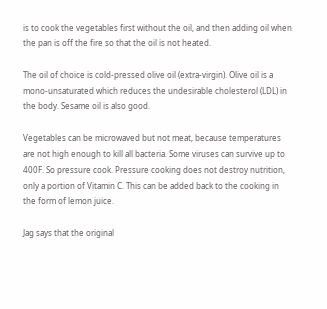is to cook the vegetables first without the oil, and then adding oil when the pan is off the fire so that the oil is not heated.

The oil of choice is cold-pressed olive oil (extra-virgin). Olive oil is a mono-unsaturated which reduces the undesirable cholesterol (LDL) in the body. Sesame oil is also good.

Vegetables can be microwaved but not meat, because temperatures are not high enough to kill all bacteria. Some viruses can survive up to 400F. So pressure cook. Pressure cooking does not destroy nutrition, only a portion of Vitamin C. This can be added back to the cooking in the form of lemon juice.

Jag says that the original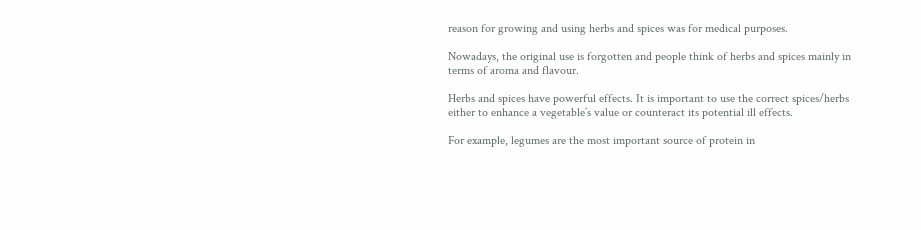reason for growing and using herbs and spices was for medical purposes.

Nowadays, the original use is forgotten and people think of herbs and spices mainly in terms of aroma and flavour.

Herbs and spices have powerful effects. It is important to use the correct spices/herbs either to enhance a vegetable’s value or counteract its potential ill effects.

For example, legumes are the most important source of protein in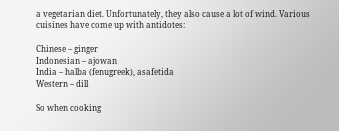a vegetarian diet. Unfortunately, they also cause a lot of wind. Various cuisines have come up with antidotes:

Chinese – ginger
Indonesian – ajowan
India – halba (fenugreek), asafetida
Western – dill

So when cooking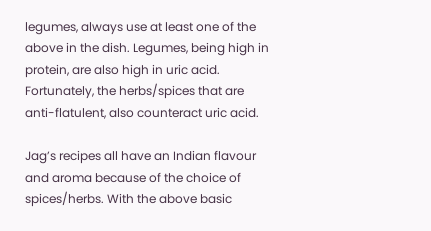legumes, always use at least one of the above in the dish. Legumes, being high in protein, are also high in uric acid. Fortunately, the herbs/spices that are anti-flatulent, also counteract uric acid.

Jag’s recipes all have an Indian flavour and aroma because of the choice of spices/herbs. With the above basic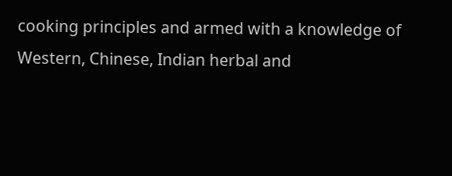cooking principles and armed with a knowledge of Western, Chinese, Indian herbal and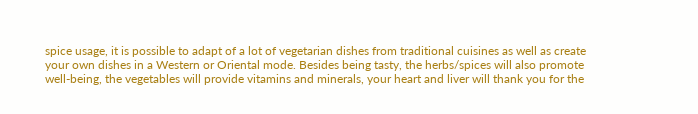spice usage, it is possible to adapt of a lot of vegetarian dishes from traditional cuisines as well as create your own dishes in a Western or Oriental mode. Besides being tasty, the herbs/spices will also promote well-being, the vegetables will provide vitamins and minerals, your heart and liver will thank you for the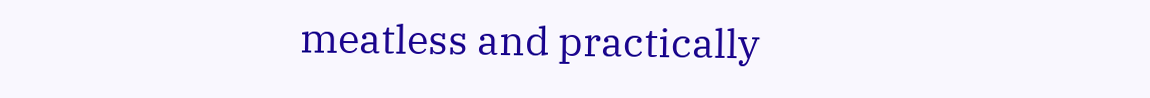meatless and practically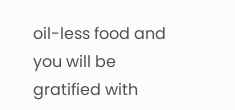oil-less food and you will be gratified with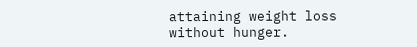attaining weight loss without hunger.